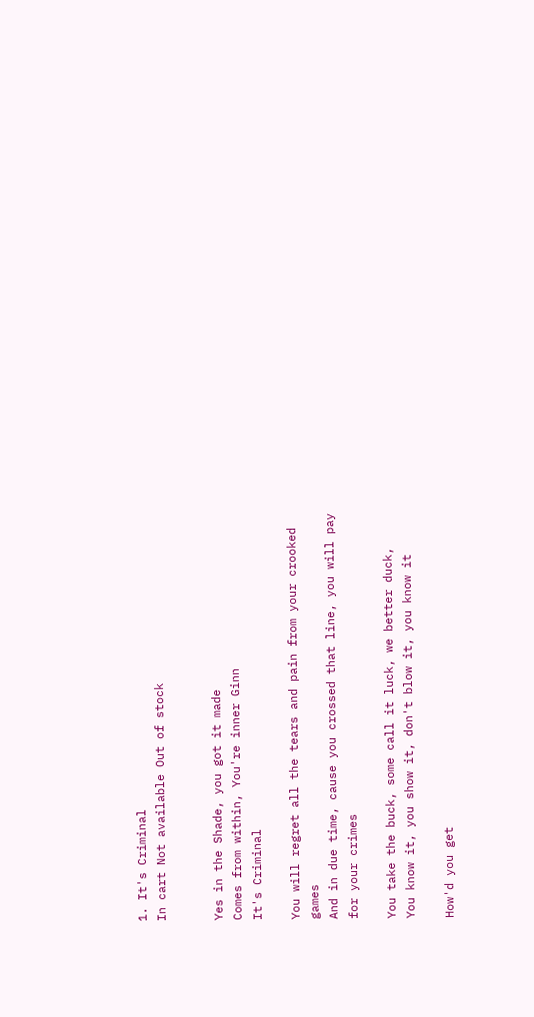1. It's Criminal
In cart Not available Out of stock


Yes in the Shade, you got it made
Comes from within, You're inner Ginn
It's Criminal

You will regret all the tears and pain from your crooked games
And in due time, cause you crossed that line, you will pay for your crimes

You take the buck, some call it luck, we better duck,
You know it, you show it, don't blow it, you know it

How'd you get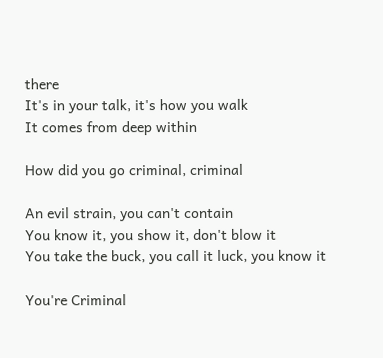there
It's in your talk, it's how you walk
It comes from deep within

How did you go criminal, criminal

An evil strain, you can't contain
You know it, you show it, don't blow it
You take the buck, you call it luck, you know it

You're Criminal